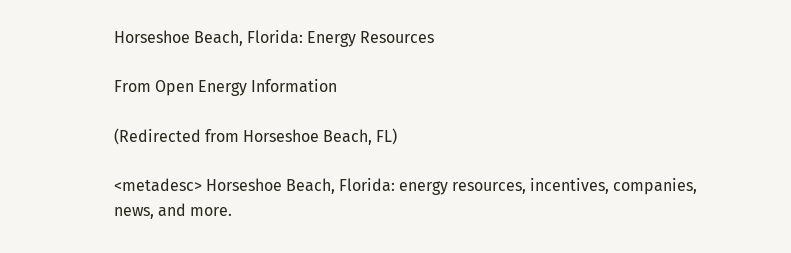Horseshoe Beach, Florida: Energy Resources

From Open Energy Information

(Redirected from Horseshoe Beach, FL)

<metadesc> Horseshoe Beach, Florida: energy resources, incentives, companies, news, and more.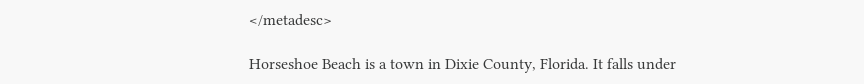</metadesc>

Horseshoe Beach is a town in Dixie County, Florida. It falls under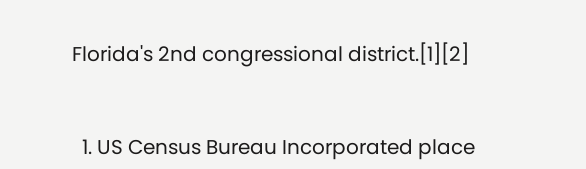Florida's 2nd congressional district.[1][2]


  1. US Census Bureau Incorporated place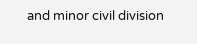and minor civil division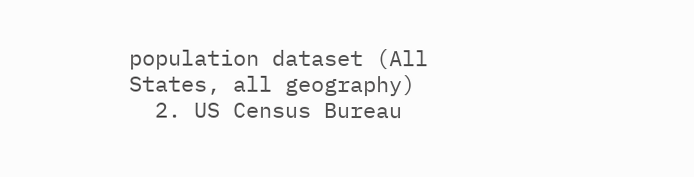population dataset (All States, all geography)
  2. US Census Bureau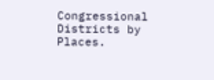Congressional Districts by Places.